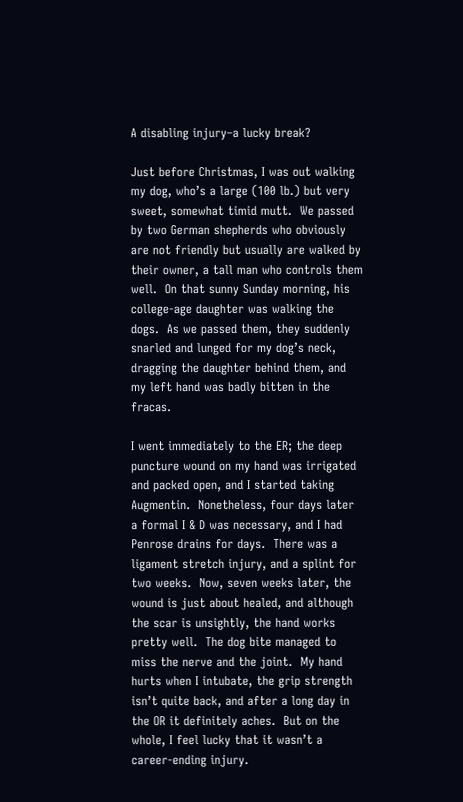A disabling injury–a lucky break?

Just before Christmas, I was out walking my dog, who’s a large (100 lb.) but very sweet, somewhat timid mutt.  We passed by two German shepherds who obviously are not friendly but usually are walked by their owner, a tall man who controls them well.  On that sunny Sunday morning, his college-age daughter was walking the dogs.  As we passed them, they suddenly snarled and lunged for my dog’s neck, dragging the daughter behind them, and my left hand was badly bitten in the fracas.

I went immediately to the ER; the deep puncture wound on my hand was irrigated and packed open, and I started taking Augmentin.  Nonetheless, four days later a formal I & D was necessary, and I had Penrose drains for days.  There was a ligament stretch injury, and a splint for two weeks.  Now, seven weeks later, the wound is just about healed, and although the scar is unsightly, the hand works pretty well.  The dog bite managed to miss the nerve and the joint.  My hand hurts when I intubate, the grip strength isn’t quite back, and after a long day in the OR it definitely aches.  But on the whole, I feel lucky that it wasn’t a career-ending injury.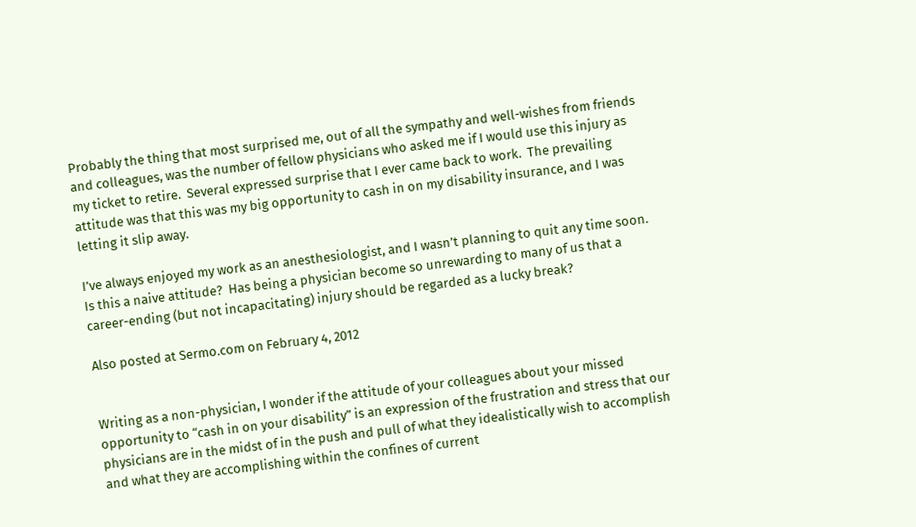Probably the thing that most surprised me, out of all the sympathy and well-wishes from friends and colleagues, was the number of fellow physicians who asked me if I would use this injury as my ticket to retire.  Several expressed surprise that I ever came back to work.  The prevailing attitude was that this was my big opportunity to cash in on my disability insurance, and I was letting it slip away.

I’ve always enjoyed my work as an anesthesiologist, and I wasn’t planning to quit any time soon.  Is this a naive attitude?  Has being a physician become so unrewarding to many of us that a career-ending (but not incapacitating) injury should be regarded as a lucky break?

Also posted at Sermo.com on February 4, 2012


Writing as a non-physician, I wonder if the attitude of your colleagues about your missed opportunity to “cash in on your disability” is an expression of the frustration and stress that our physicians are in the midst of in the push and pull of what they idealistically wish to accomplish and what they are accomplishing within the confines of current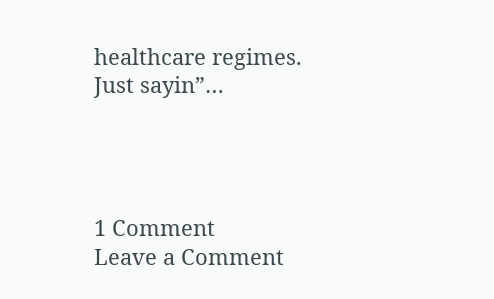healthcare regimes.
Just sayin”…




1 Comment
Leave a Comment